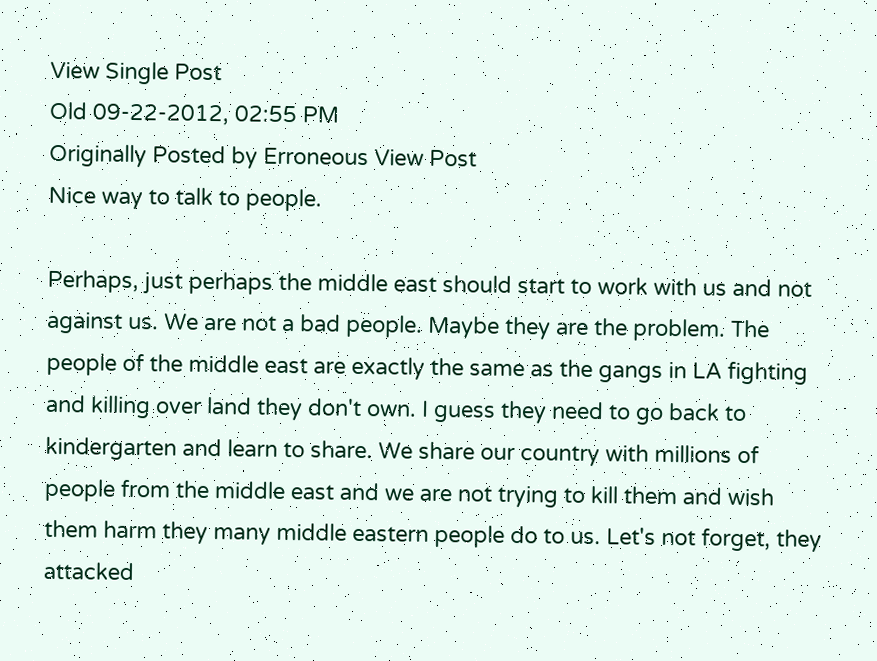View Single Post
Old 09-22-2012, 02:55 PM
Originally Posted by Erroneous View Post
Nice way to talk to people.

Perhaps, just perhaps the middle east should start to work with us and not against us. We are not a bad people. Maybe they are the problem. The people of the middle east are exactly the same as the gangs in LA fighting and killing over land they don't own. I guess they need to go back to kindergarten and learn to share. We share our country with millions of people from the middle east and we are not trying to kill them and wish them harm they many middle eastern people do to us. Let's not forget, they attacked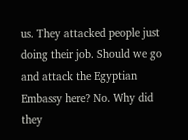us. They attacked people just doing their job. Should we go and attack the Egyptian Embassy here? No. Why did they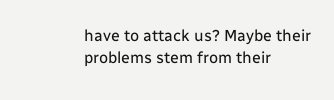have to attack us? Maybe their problems stem from their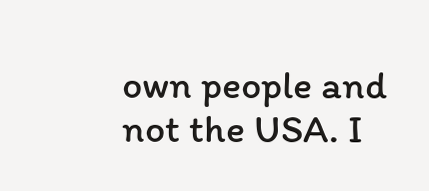own people and not the USA. I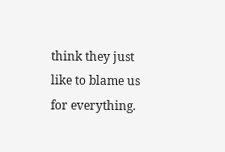think they just like to blame us for everything.